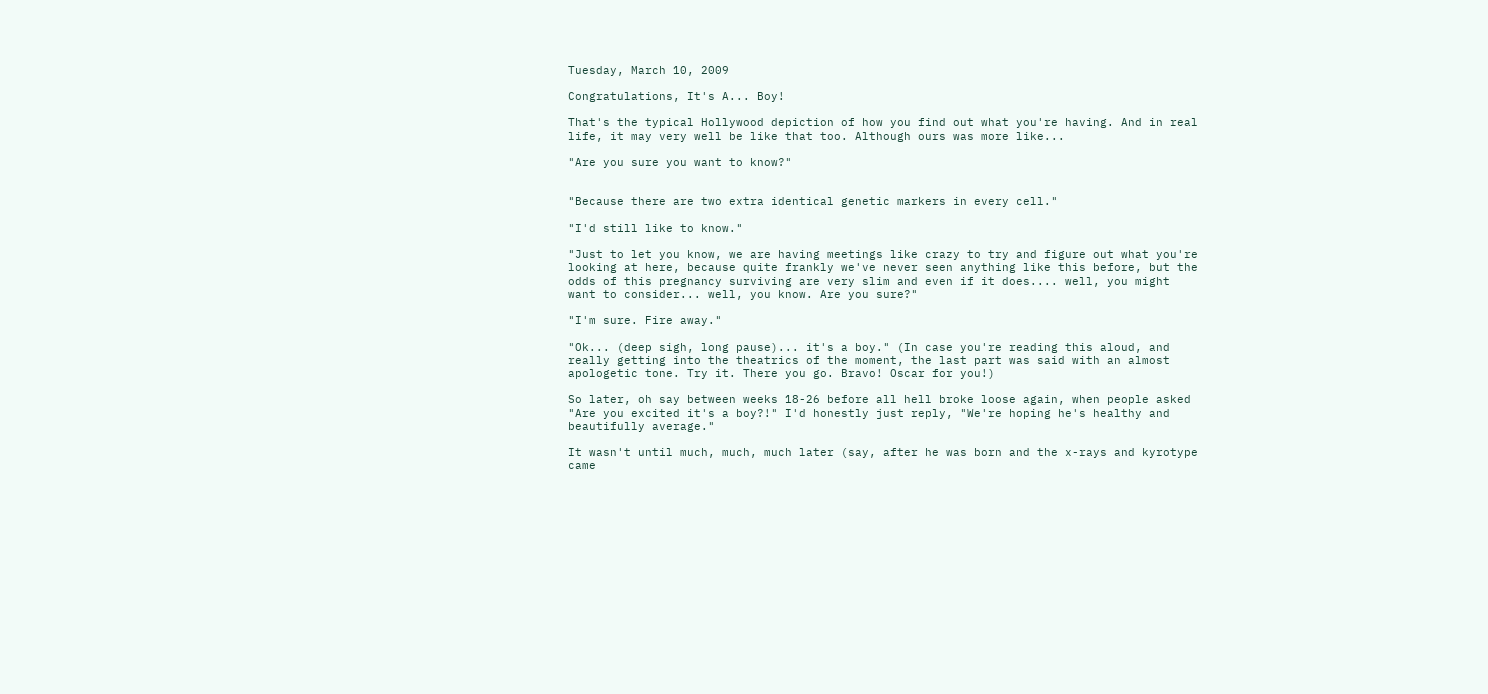Tuesday, March 10, 2009

Congratulations, It's A... Boy!

That's the typical Hollywood depiction of how you find out what you're having. And in real life, it may very well be like that too. Although ours was more like...

"Are you sure you want to know?"


"Because there are two extra identical genetic markers in every cell."

"I'd still like to know."

"Just to let you know, we are having meetings like crazy to try and figure out what you're looking at here, because quite frankly we've never seen anything like this before, but the odds of this pregnancy surviving are very slim and even if it does.... well, you might want to consider... well, you know. Are you sure?"

"I'm sure. Fire away."

"Ok... (deep sigh, long pause)... it's a boy." (In case you're reading this aloud, and really getting into the theatrics of the moment, the last part was said with an almost apologetic tone. Try it. There you go. Bravo! Oscar for you!)

So later, oh say between weeks 18-26 before all hell broke loose again, when people asked "Are you excited it's a boy?!" I'd honestly just reply, "We're hoping he's healthy and beautifully average."

It wasn't until much, much, much later (say, after he was born and the x-rays and kyrotype came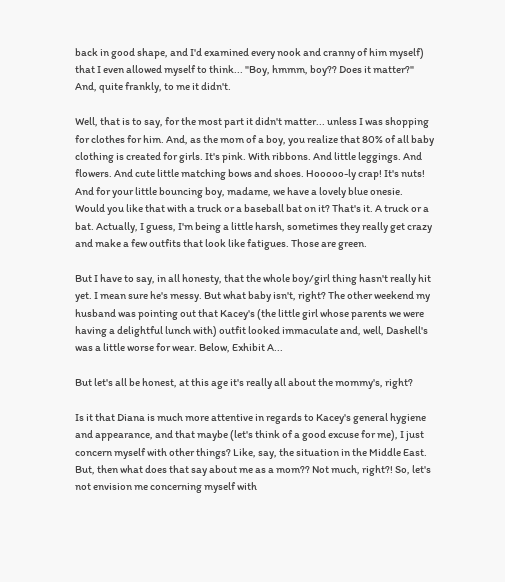back in good shape, and I'd examined every nook and cranny of him myself) that I even allowed myself to think... "Boy, hmmm, boy?? Does it matter?" And, quite frankly, to me it didn't.

Well, that is to say, for the most part it didn't matter... unless I was shopping for clothes for him. And, as the mom of a boy, you realize that 80% of all baby clothing is created for girls. It's pink. With ribbons. And little leggings. And flowers. And cute little matching bows and shoes. Hooooo-ly crap! It's nuts! And for your little bouncing boy, madame, we have a lovely blue onesie. Would you like that with a truck or a baseball bat on it? That's it. A truck or a bat. Actually, I guess, I'm being a little harsh, sometimes they really get crazy and make a few outfits that look like fatigues. Those are green.

But I have to say, in all honesty, that the whole boy/girl thing hasn't really hit yet. I mean sure he's messy. But what baby isn't, right? The other weekend my husband was pointing out that Kacey's (the little girl whose parents we were having a delightful lunch with) outfit looked immaculate and, well, Dashell's was a little worse for wear. Below, Exhibit A...

But let's all be honest, at this age it's really all about the mommy's, right?

Is it that Diana is much more attentive in regards to Kacey's general hygiene and appearance, and that maybe (let's think of a good excuse for me), I just concern myself with other things? Like, say, the situation in the Middle East. But, then what does that say about me as a mom?? Not much, right?! So, let's not envision me concerning myself with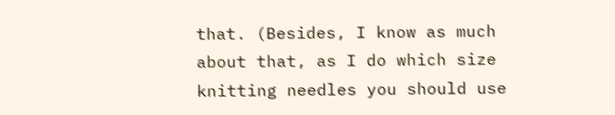that. (Besides, I know as much about that, as I do which size knitting needles you should use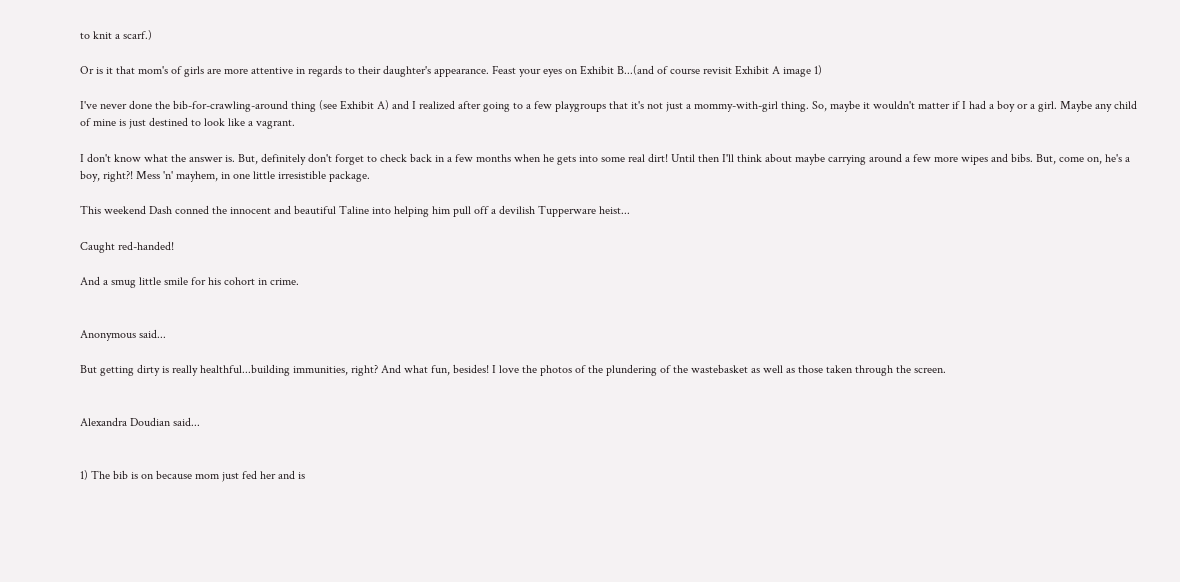to knit a scarf.)

Or is it that mom's of girls are more attentive in regards to their daughter's appearance. Feast your eyes on Exhibit B...(and of course revisit Exhibit A image 1)

I've never done the bib-for-crawling-around thing (see Exhibit A) and I realized after going to a few playgroups that it's not just a mommy-with-girl thing. So, maybe it wouldn't matter if I had a boy or a girl. Maybe any child of mine is just destined to look like a vagrant.

I don't know what the answer is. But, definitely don't forget to check back in a few months when he gets into some real dirt! Until then I'll think about maybe carrying around a few more wipes and bibs. But, come on, he's a boy, right?! Mess 'n' mayhem, in one little irresistible package.

This weekend Dash conned the innocent and beautiful Taline into helping him pull off a devilish Tupperware heist...

Caught red-handed!

And a smug little smile for his cohort in crime.


Anonymous said...

But getting dirty is really healthful...building immunities, right? And what fun, besides! I love the photos of the plundering of the wastebasket as well as those taken through the screen.


Alexandra Doudian said...


1) The bib is on because mom just fed her and is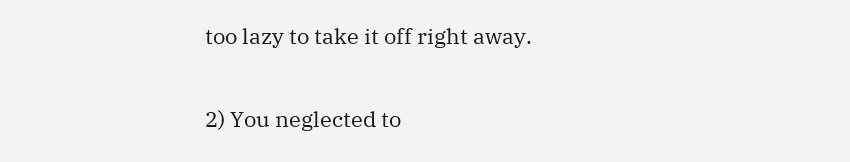too lazy to take it off right away.

2) You neglected to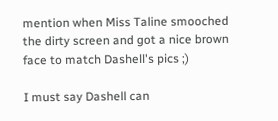mention when Miss Taline smooched the dirty screen and got a nice brown face to match Dashell's pics ;)

I must say Dashell can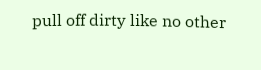pull off dirty like no other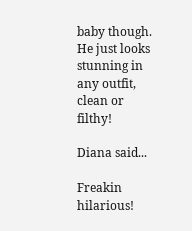baby though. He just looks stunning in any outfit, clean or filthy!

Diana said...

Freakin hilarious!